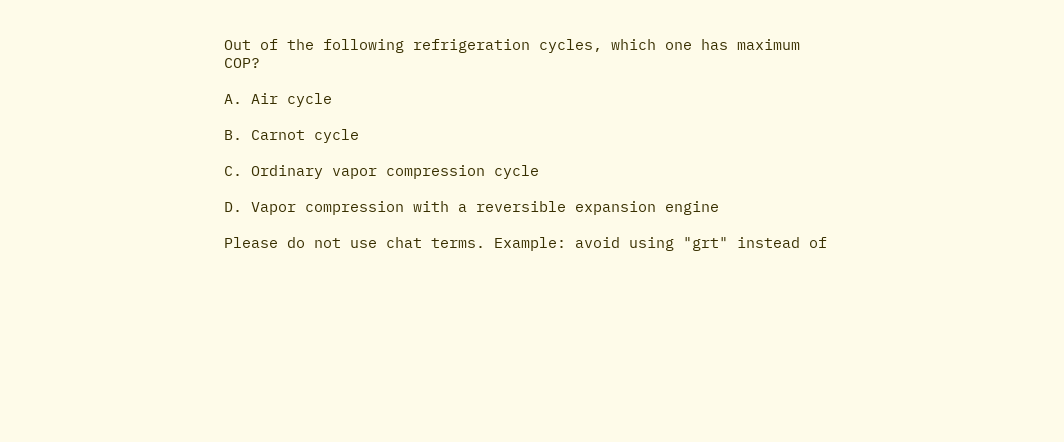Out of the following refrigeration cycles, which one has maximum COP?

A. Air cycle

B. Carnot cycle

C. Ordinary vapor compression cycle

D. Vapor compression with a reversible expansion engine

Please do not use chat terms. Example: avoid using "grt" instead of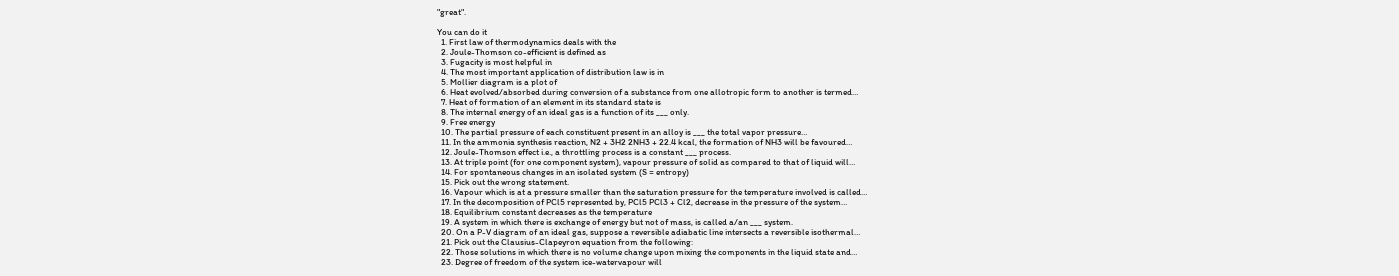"great".

You can do it
  1. First law of thermodynamics deals with the
  2. Joule-Thomson co-efficient is defined as
  3. Fugacity is most helpful in
  4. The most important application of distribution law is in
  5. Mollier diagram is a plot of
  6. Heat evolved/absorbed during conversion of a substance from one allotropic form to another is termed…
  7. Heat of formation of an element in its standard state is
  8. The internal energy of an ideal gas is a function of its ___ only.
  9. Free energy
  10. The partial pressure of each constituent present in an alloy is ___ the total vapor pressure…
  11. In the ammonia synthesis reaction, N2 + 3H2 2NH3 + 22.4 kcal, the formation of NH3 will be favoured…
  12. Joule-Thomson effect i.e., a throttling process is a constant ___ process.
  13. At triple point (for one component system), vapour pressure of solid as compared to that of liquid will…
  14. For spontaneous changes in an isolated system (S = entropy)
  15. Pick out the wrong statement.
  16. Vapour which is at a pressure smaller than the saturation pressure for the temperature involved is called…
  17. In the decomposition of PCl5 represented by, PCl5 PCl3 + Cl2, decrease in the pressure of the system…
  18. Equilibrium constant decreases as the temperature
  19. A system in which there is exchange of energy but not of mass, is called a/an ___ system.
  20. On a P-V diagram of an ideal gas, suppose a reversible adiabatic line intersects a reversible isothermal…
  21. Pick out the Clausius-Clapeyron equation from the following:
  22. Those solutions in which there is no volume change upon mixing the components in the liquid state and…
  23. Degree of freedom of the system ice-watervapour will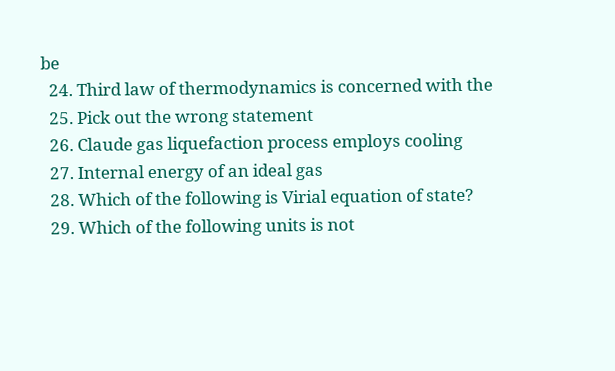be
  24. Third law of thermodynamics is concerned with the
  25. Pick out the wrong statement
  26. Claude gas liquefaction process employs cooling
  27. Internal energy of an ideal gas
  28. Which of the following is Virial equation of state?
  29. Which of the following units is not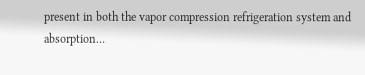present in both the vapor compression refrigeration system and absorption…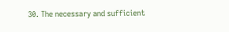30. The necessary and sufficient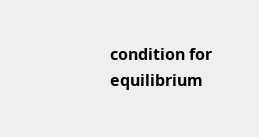condition for equilibrium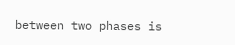between two phases is